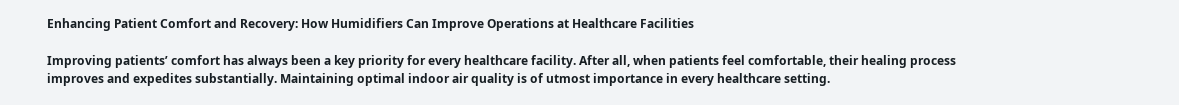Enhancing Patient Comfort and Recovery: How Humidifiers Can Improve Operations at Healthcare Facilities

Improving patients’ comfort has always been a key priority for every healthcare facility. After all, when patients feel comfortable, their healing process improves and expedites substantially. Maintaining optimal indoor air quality is of utmost importance in every healthcare setting.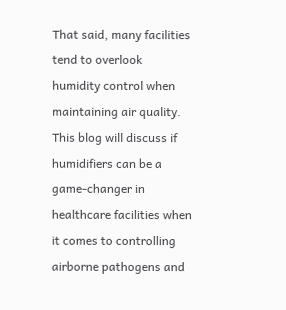That said, many facilities tend to overlook humidity control when maintaining air quality. This blog will discuss if humidifiers can be a game-changer in healthcare facilities when it comes to controlling airborne pathogens and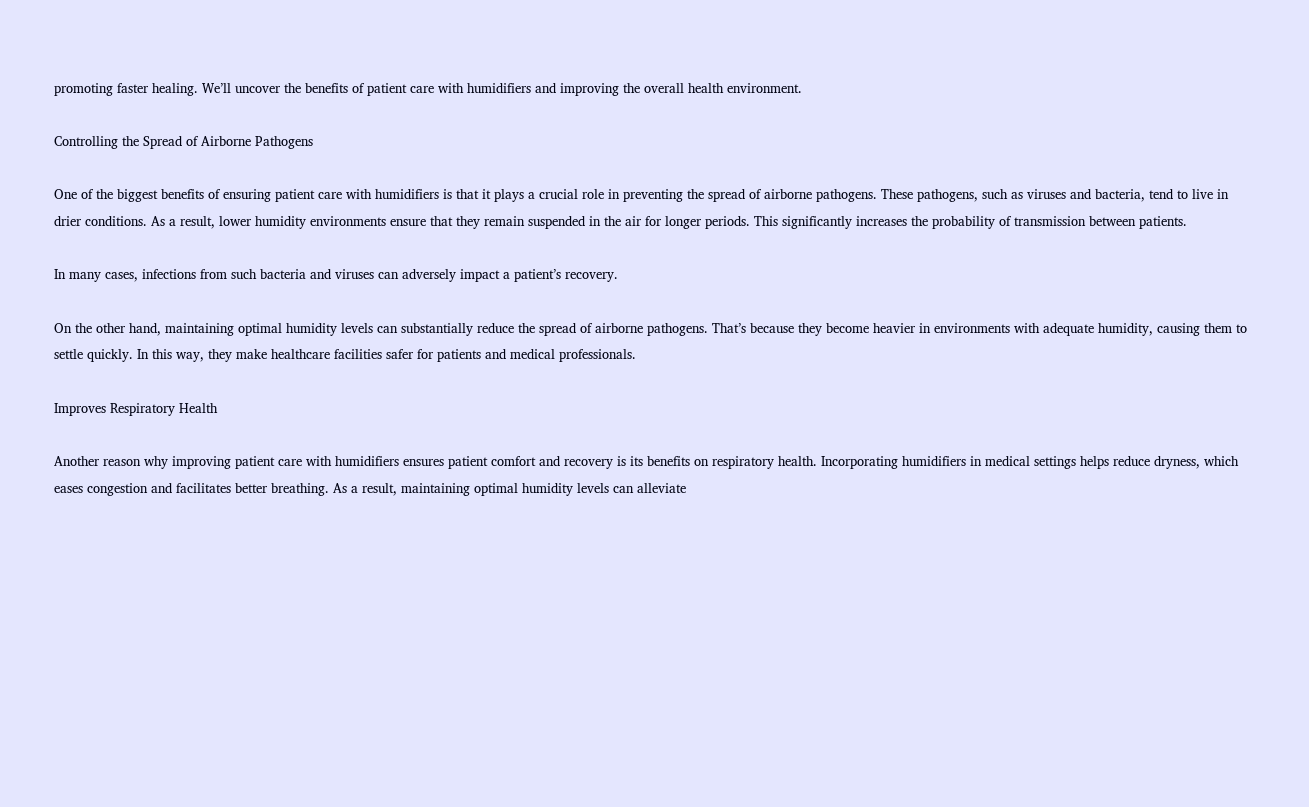promoting faster healing. We’ll uncover the benefits of patient care with humidifiers and improving the overall health environment.

Controlling the Spread of Airborne Pathogens

One of the biggest benefits of ensuring patient care with humidifiers is that it plays a crucial role in preventing the spread of airborne pathogens. These pathogens, such as viruses and bacteria, tend to live in drier conditions. As a result, lower humidity environments ensure that they remain suspended in the air for longer periods. This significantly increases the probability of transmission between patients.

In many cases, infections from such bacteria and viruses can adversely impact a patient’s recovery.

On the other hand, maintaining optimal humidity levels can substantially reduce the spread of airborne pathogens. That’s because they become heavier in environments with adequate humidity, causing them to settle quickly. In this way, they make healthcare facilities safer for patients and medical professionals.

Improves Respiratory Health

Another reason why improving patient care with humidifiers ensures patient comfort and recovery is its benefits on respiratory health. Incorporating humidifiers in medical settings helps reduce dryness, which eases congestion and facilitates better breathing. As a result, maintaining optimal humidity levels can alleviate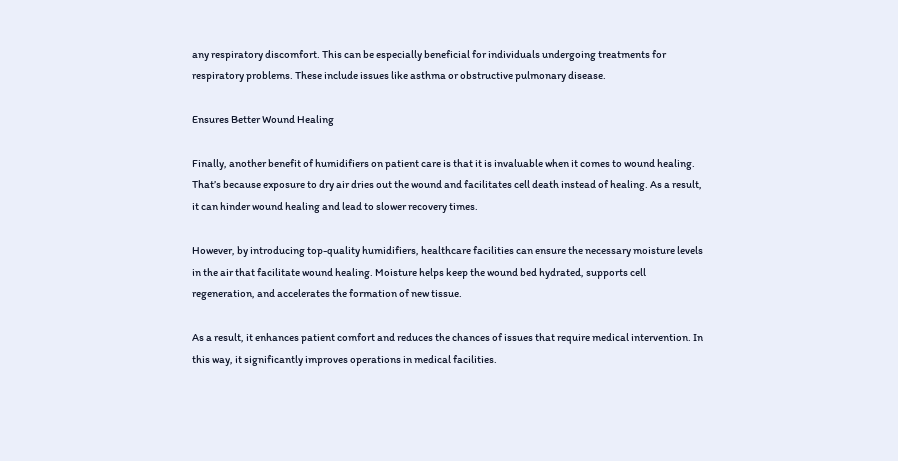any respiratory discomfort. This can be especially beneficial for individuals undergoing treatments for respiratory problems. These include issues like asthma or obstructive pulmonary disease.

Ensures Better Wound Healing

Finally, another benefit of humidifiers on patient care is that it is invaluable when it comes to wound healing. That’s because exposure to dry air dries out the wound and facilitates cell death instead of healing. As a result, it can hinder wound healing and lead to slower recovery times.

However, by introducing top-quality humidifiers, healthcare facilities can ensure the necessary moisture levels in the air that facilitate wound healing. Moisture helps keep the wound bed hydrated, supports cell regeneration, and accelerates the formation of new tissue.

As a result, it enhances patient comfort and reduces the chances of issues that require medical intervention. In this way, it significantly improves operations in medical facilities.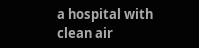a hospital with clean air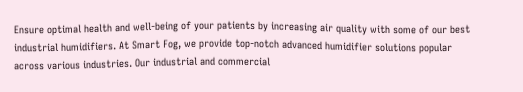Ensure optimal health and well-being of your patients by increasing air quality with some of our best industrial humidifiers. At Smart Fog, we provide top-notch advanced humidifier solutions popular across various industries. Our industrial and commercial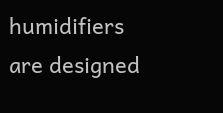humidifiers are designed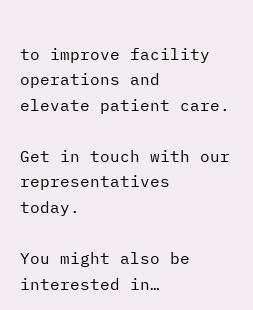to improve facility operations and elevate patient care.

Get in touch with our representatives today.

You might also be interested in…